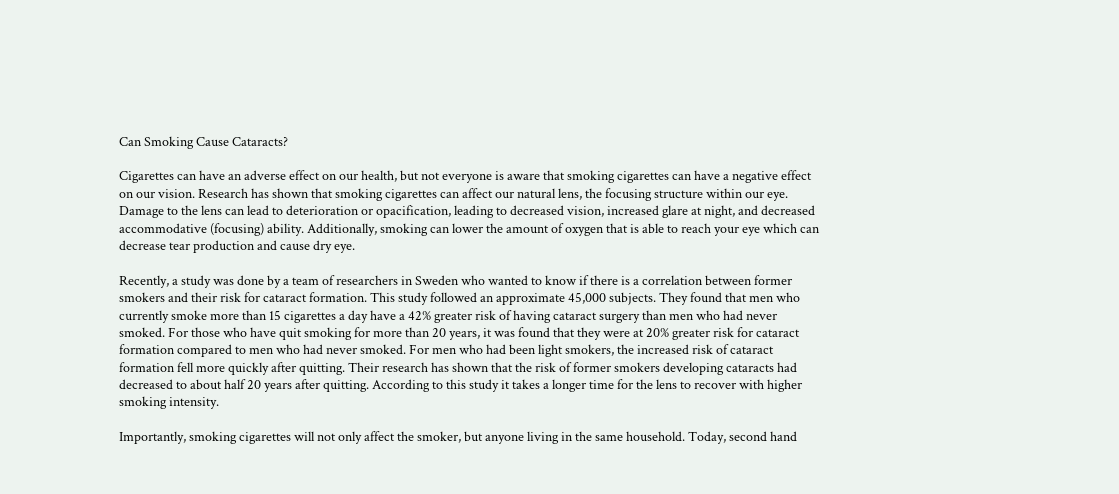Can Smoking Cause Cataracts?

Cigarettes can have an adverse effect on our health, but not everyone is aware that smoking cigarettes can have a negative effect on our vision. Research has shown that smoking cigarettes can affect our natural lens, the focusing structure within our eye. Damage to the lens can lead to deterioration or opacification, leading to decreased vision, increased glare at night, and decreased accommodative (focusing) ability. Additionally, smoking can lower the amount of oxygen that is able to reach your eye which can decrease tear production and cause dry eye.

Recently, a study was done by a team of researchers in Sweden who wanted to know if there is a correlation between former smokers and their risk for cataract formation. This study followed an approximate 45,000 subjects. They found that men who currently smoke more than 15 cigarettes a day have a 42% greater risk of having cataract surgery than men who had never smoked. For those who have quit smoking for more than 20 years, it was found that they were at 20% greater risk for cataract formation compared to men who had never smoked. For men who had been light smokers, the increased risk of cataract formation fell more quickly after quitting. Their research has shown that the risk of former smokers developing cataracts had decreased to about half 20 years after quitting. According to this study it takes a longer time for the lens to recover with higher smoking intensity.

Importantly, smoking cigarettes will not only affect the smoker, but anyone living in the same household. Today, second hand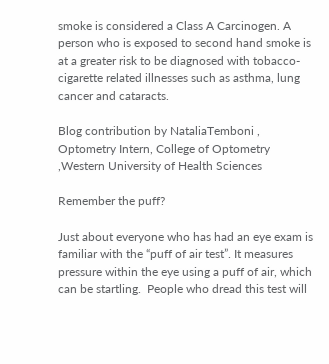smoke is considered a Class A Carcinogen. A person who is exposed to second hand smoke is at a greater risk to be diagnosed with tobacco-cigarette related illnesses such as asthma, lung cancer and cataracts.

Blog contribution by NataliaTemboni , Optometry Intern, College of Optometry ,Western University of Health Sciences

Remember the puff?

Just about everyone who has had an eye exam is familiar with the “puff of air test”. It measures pressure within the eye using a puff of air, which can be startling.  People who dread this test will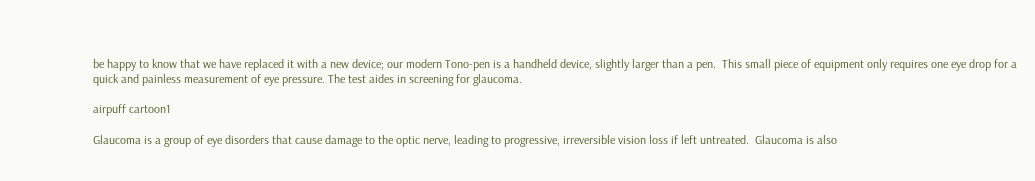be happy to know that we have replaced it with a new device; our modern Tono-pen is a handheld device, slightly larger than a pen.  This small piece of equipment only requires one eye drop for a quick and painless measurement of eye pressure. The test aides in screening for glaucoma.

airpuff cartoon1

Glaucoma is a group of eye disorders that cause damage to the optic nerve, leading to progressive, irreversible vision loss if left untreated.  Glaucoma is also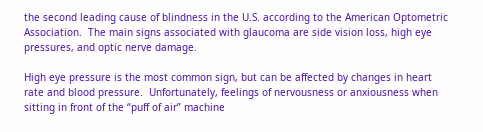the second leading cause of blindness in the U.S. according to the American Optometric Association.  The main signs associated with glaucoma are side vision loss, high eye pressures, and optic nerve damage.

High eye pressure is the most common sign, but can be affected by changes in heart rate and blood pressure.  Unfortunately, feelings of nervousness or anxiousness when sitting in front of the “puff of air” machine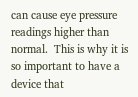can cause eye pressure readings higher than normal.  This is why it is so important to have a device that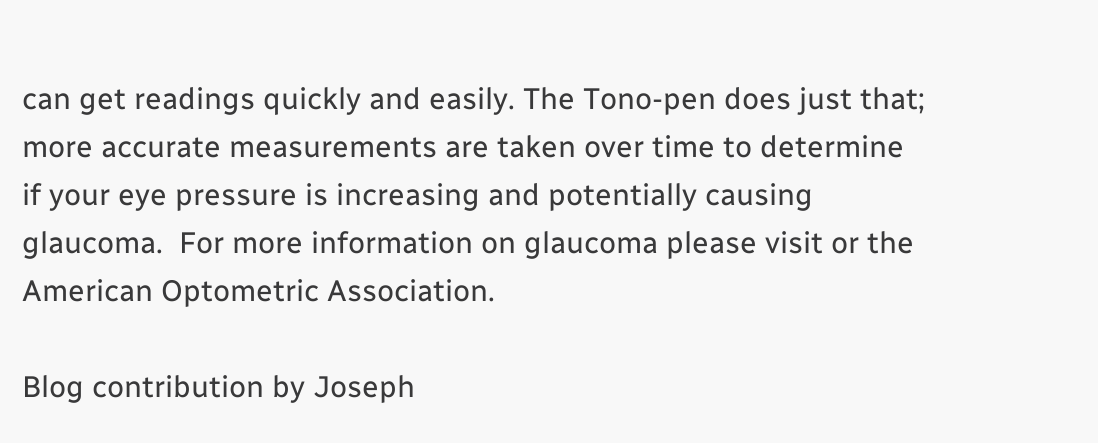can get readings quickly and easily. The Tono-pen does just that; more accurate measurements are taken over time to determine if your eye pressure is increasing and potentially causing glaucoma.  For more information on glaucoma please visit or the American Optometric Association.

Blog contribution by Joseph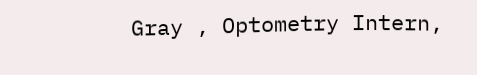Gray , Optometry Intern,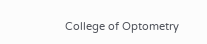College of Optometry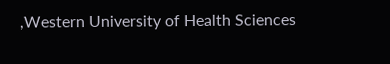,Western University of Health Sciences